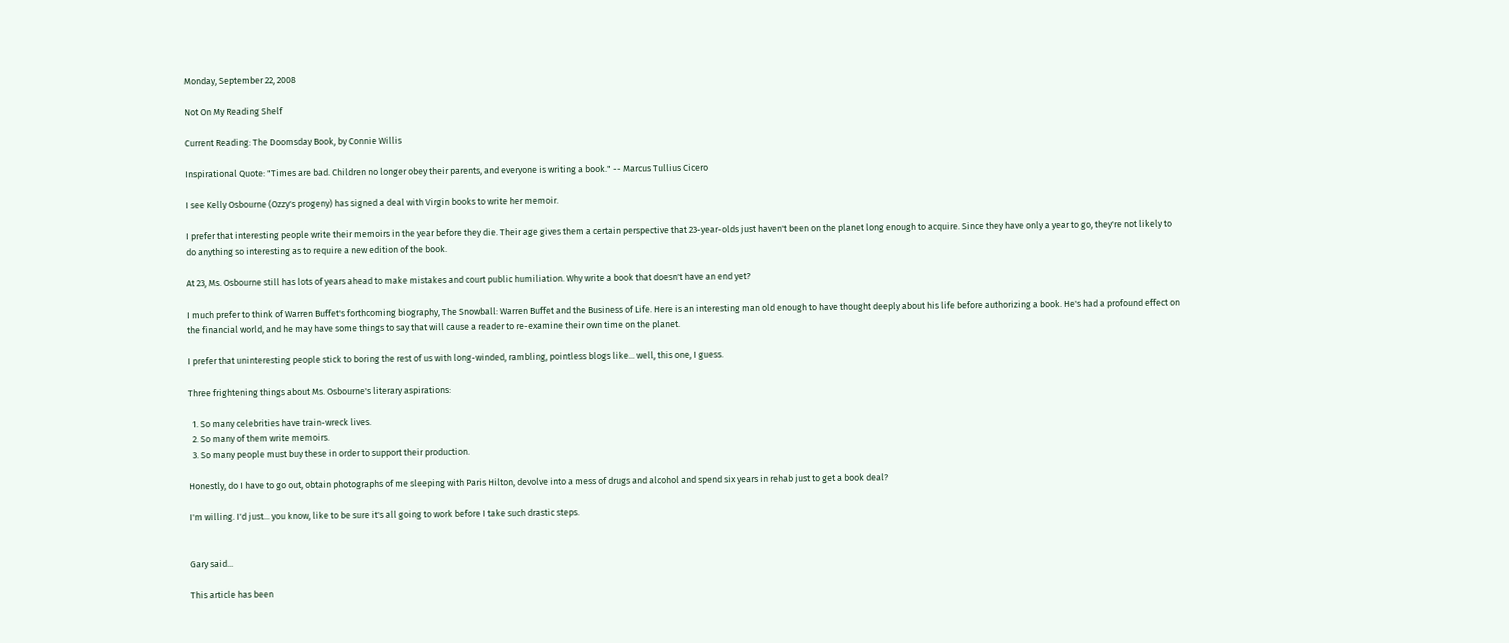Monday, September 22, 2008

Not On My Reading Shelf

Current Reading: The Doomsday Book, by Connie Willis

Inspirational Quote: "Times are bad. Children no longer obey their parents, and everyone is writing a book." -- Marcus Tullius Cicero

I see Kelly Osbourne (Ozzy's progeny) has signed a deal with Virgin books to write her memoir.

I prefer that interesting people write their memoirs in the year before they die. Their age gives them a certain perspective that 23-year-olds just haven't been on the planet long enough to acquire. Since they have only a year to go, they're not likely to do anything so interesting as to require a new edition of the book.

At 23, Ms. Osbourne still has lots of years ahead to make mistakes and court public humiliation. Why write a book that doesn't have an end yet?

I much prefer to think of Warren Buffet's forthcoming biography, The Snowball: Warren Buffet and the Business of Life. Here is an interesting man old enough to have thought deeply about his life before authorizing a book. He's had a profound effect on the financial world, and he may have some things to say that will cause a reader to re-examine their own time on the planet.

I prefer that uninteresting people stick to boring the rest of us with long-winded, rambling, pointless blogs like... well, this one, I guess.

Three frightening things about Ms. Osbourne's literary aspirations:

  1. So many celebrities have train-wreck lives.
  2. So many of them write memoirs.
  3. So many people must buy these in order to support their production.

Honestly, do I have to go out, obtain photographs of me sleeping with Paris Hilton, devolve into a mess of drugs and alcohol and spend six years in rehab just to get a book deal?

I'm willing. I'd just... you know, like to be sure it's all going to work before I take such drastic steps.


Gary said...

This article has been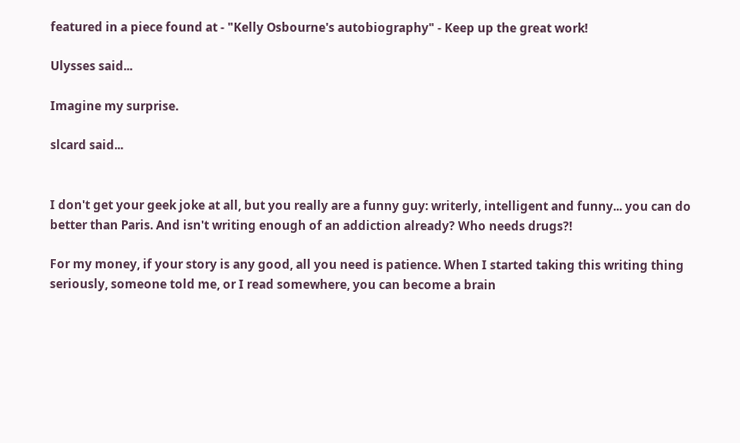featured in a piece found at - "Kelly Osbourne's autobiography" - Keep up the great work!

Ulysses said...

Imagine my surprise.

slcard said...


I don't get your geek joke at all, but you really are a funny guy: writerly, intelligent and funny... you can do better than Paris. And isn't writing enough of an addiction already? Who needs drugs?!

For my money, if your story is any good, all you need is patience. When I started taking this writing thing seriously, someone told me, or I read somewhere, you can become a brain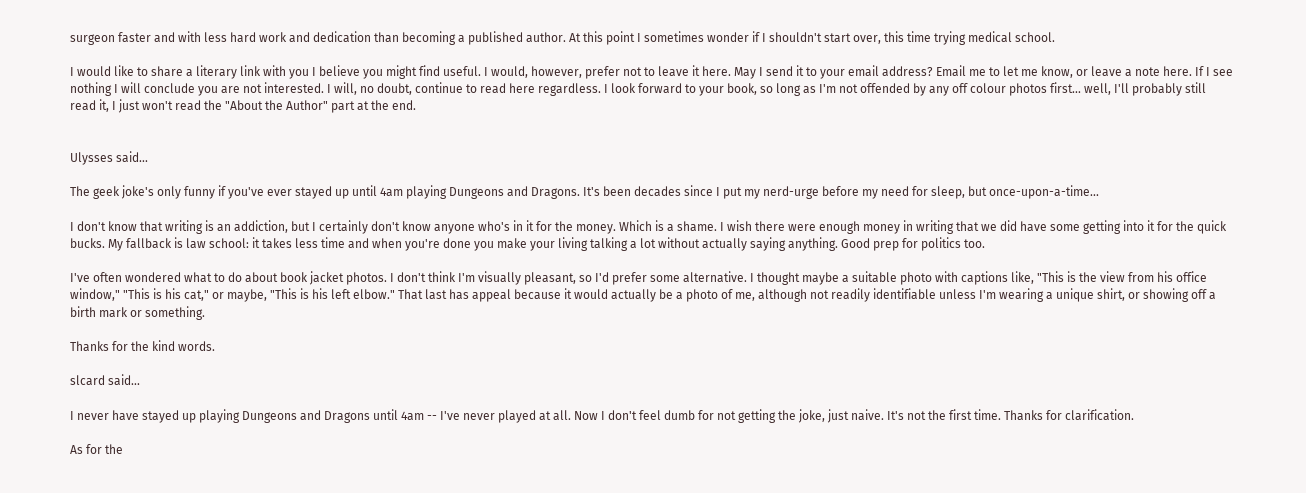surgeon faster and with less hard work and dedication than becoming a published author. At this point I sometimes wonder if I shouldn't start over, this time trying medical school.

I would like to share a literary link with you I believe you might find useful. I would, however, prefer not to leave it here. May I send it to your email address? Email me to let me know, or leave a note here. If I see nothing I will conclude you are not interested. I will, no doubt, continue to read here regardless. I look forward to your book, so long as I'm not offended by any off colour photos first... well, I'll probably still read it, I just won't read the "About the Author" part at the end.


Ulysses said...

The geek joke's only funny if you've ever stayed up until 4am playing Dungeons and Dragons. It's been decades since I put my nerd-urge before my need for sleep, but once-upon-a-time...

I don't know that writing is an addiction, but I certainly don't know anyone who's in it for the money. Which is a shame. I wish there were enough money in writing that we did have some getting into it for the quick bucks. My fallback is law school: it takes less time and when you're done you make your living talking a lot without actually saying anything. Good prep for politics too.

I've often wondered what to do about book jacket photos. I don't think I'm visually pleasant, so I'd prefer some alternative. I thought maybe a suitable photo with captions like, "This is the view from his office window," "This is his cat," or maybe, "This is his left elbow." That last has appeal because it would actually be a photo of me, although not readily identifiable unless I'm wearing a unique shirt, or showing off a birth mark or something.

Thanks for the kind words.

slcard said...

I never have stayed up playing Dungeons and Dragons until 4am -- I've never played at all. Now I don't feel dumb for not getting the joke, just naive. It's not the first time. Thanks for clarification.

As for the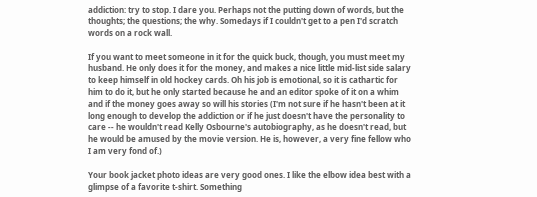addiction: try to stop. I dare you. Perhaps not the putting down of words, but the thoughts; the questions; the why. Somedays if I couldn't get to a pen I'd scratch words on a rock wall.

If you want to meet someone in it for the quick buck, though, you must meet my husband. He only does it for the money, and makes a nice little mid-list side salary to keep himself in old hockey cards. Oh his job is emotional, so it is cathartic for him to do it, but he only started because he and an editor spoke of it on a whim and if the money goes away so will his stories (I'm not sure if he hasn't been at it long enough to develop the addiction or if he just doesn't have the personality to care -- he wouldn't read Kelly Osbourne's autobiography, as he doesn't read, but he would be amused by the movie version. He is, however, a very fine fellow who I am very fond of.)

Your book jacket photo ideas are very good ones. I like the elbow idea best with a glimpse of a favorite t-shirt. Something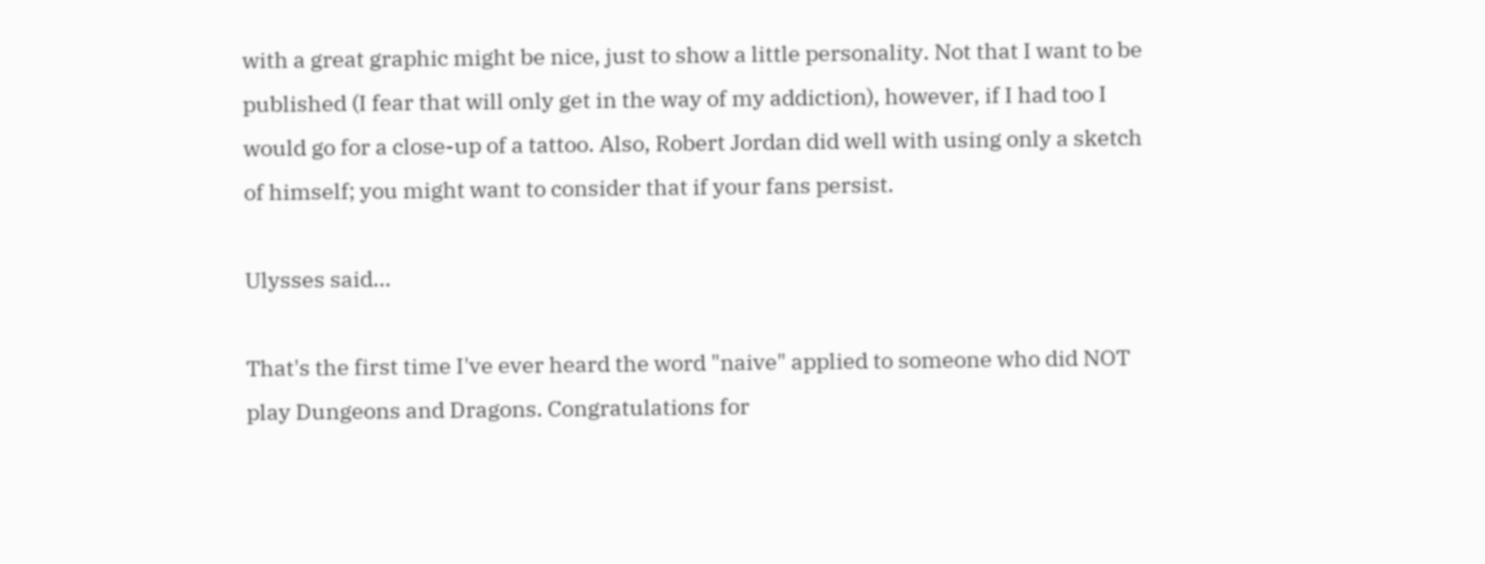with a great graphic might be nice, just to show a little personality. Not that I want to be published (I fear that will only get in the way of my addiction), however, if I had too I would go for a close-up of a tattoo. Also, Robert Jordan did well with using only a sketch of himself; you might want to consider that if your fans persist.

Ulysses said...

That's the first time I've ever heard the word "naive" applied to someone who did NOT play Dungeons and Dragons. Congratulations for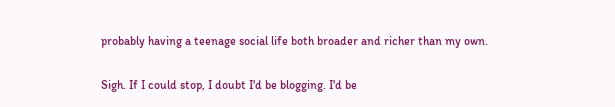probably having a teenage social life both broader and richer than my own.

Sigh. If I could stop, I doubt I'd be blogging. I'd be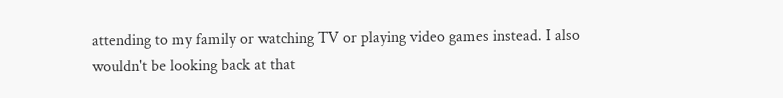attending to my family or watching TV or playing video games instead. I also wouldn't be looking back at that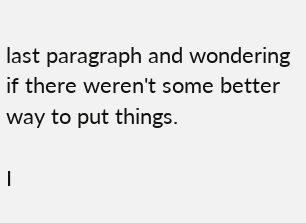last paragraph and wondering if there weren't some better way to put things.

I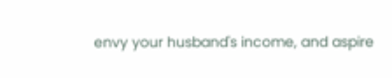envy your husband's income, and aspire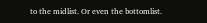to the midlist. Or even the bottomlist.